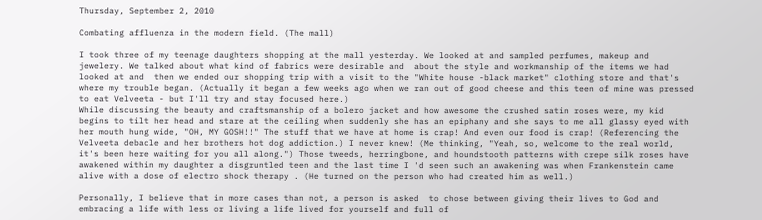Thursday, September 2, 2010

Combating affluenza in the modern field. (The mall)

I took three of my teenage daughters shopping at the mall yesterday. We looked at and sampled perfumes, makeup and jewelery. We talked about what kind of fabrics were desirable and  about the style and workmanship of the items we had looked at and  then we ended our shopping trip with a visit to the "White house -black market" clothing store and that's where my trouble began. (Actually it began a few weeks ago when we ran out of good cheese and this teen of mine was pressed to eat Velveeta - but I'll try and stay focused here.)
While discussing the beauty and craftsmanship of a bolero jacket and how awesome the crushed satin roses were, my kid begins to tilt her head and stare at the ceiling when suddenly she has an epiphany and she says to me all glassy eyed with her mouth hung wide, "OH, MY GOSH!!" The stuff that we have at home is crap! And even our food is crap! (Referencing the Velveeta debacle and her brothers hot dog addiction.) I never knew! (Me thinking, "Yeah, so, welcome to the real world, it's been here waiting for you all along.") Those tweeds, herringbone, and houndstooth patterns with crepe silk roses have awakened within my daughter a disgruntled teen and the last time I 'd seen such an awakening was when Frankenstein came alive with a dose of electro shock therapy . (He turned on the person who had created him as well.)

Personally, I believe that in more cases than not, a person is asked  to chose between giving their lives to God and embracing a life with less or living a life lived for yourself and full of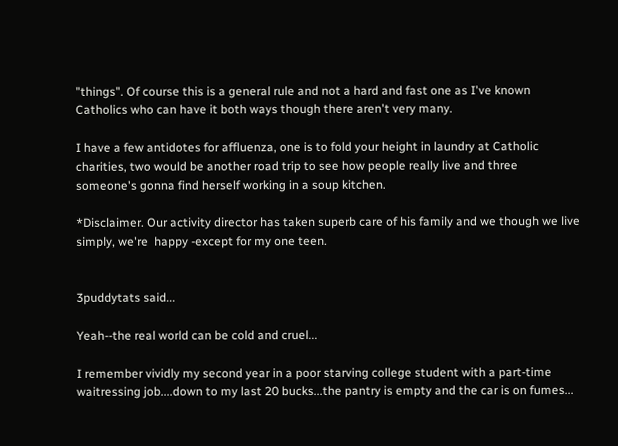"things". Of course this is a general rule and not a hard and fast one as I've known Catholics who can have it both ways though there aren't very many.

I have a few antidotes for affluenza, one is to fold your height in laundry at Catholic charities, two would be another road trip to see how people really live and three someone's gonna find herself working in a soup kitchen.

*Disclaimer. Our activity director has taken superb care of his family and we though we live simply, we're  happy -except for my one teen.


3puddytats said...

Yeah--the real world can be cold and cruel...

I remember vividly my second year in a poor starving college student with a part-time waitressing job....down to my last 20 bucks...the pantry is empty and the car is on fumes...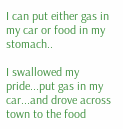I can put either gas in my car or food in my stomach..

I swallowed my pride...put gas in my car...and drove across town to the food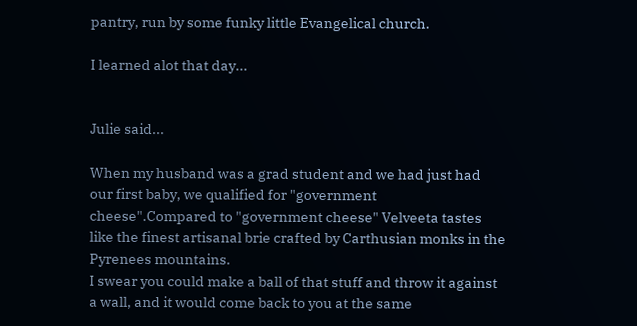pantry, run by some funky little Evangelical church.

I learned alot that day...


Julie said...

When my husband was a grad student and we had just had our first baby, we qualified for "government cheese".Compared to "government cheese" Velveeta tastes like the finest artisanal brie crafted by Carthusian monks in the Pyrenees mountains.
I swear you could make a ball of that stuff and throw it against a wall, and it would come back to you at the same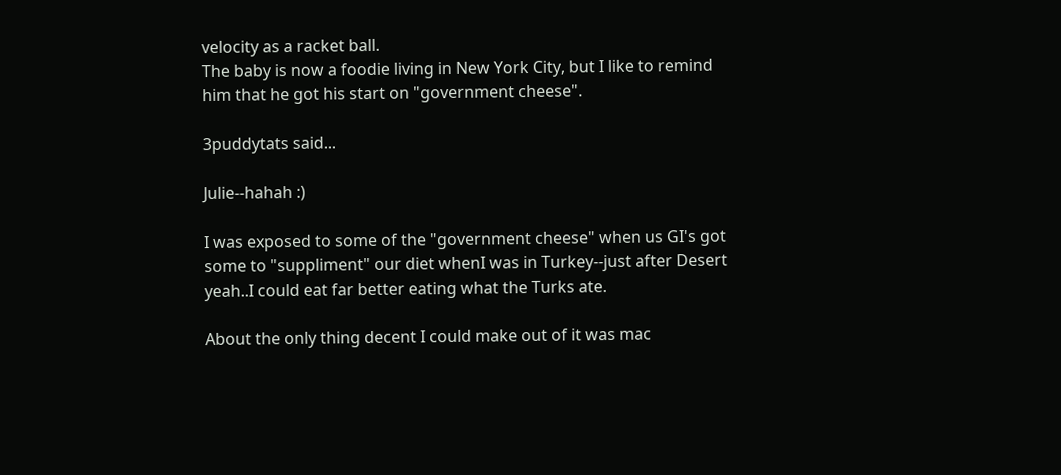velocity as a racket ball.
The baby is now a foodie living in New York City, but I like to remind him that he got his start on "government cheese".

3puddytats said...

Julie--hahah :)

I was exposed to some of the "government cheese" when us GI's got some to "suppliment" our diet whenI was in Turkey--just after Desert yeah..I could eat far better eating what the Turks ate.

About the only thing decent I could make out of it was mac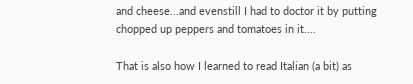and cheese...and evenstill I had to doctor it by putting chopped up peppers and tomatoes in it....

That is also how I learned to read Italian (a bit) as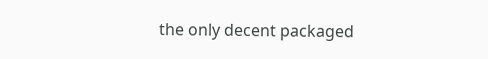the only decent packaged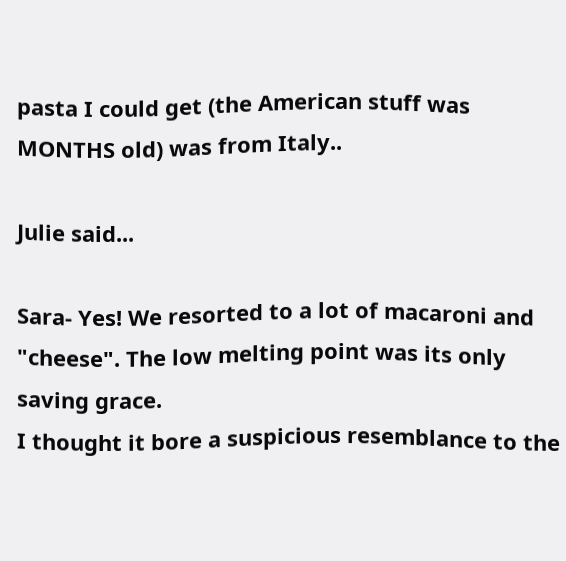pasta I could get (the American stuff was MONTHS old) was from Italy..

Julie said...

Sara- Yes! We resorted to a lot of macaroni and "cheese". The low melting point was its only saving grace.
I thought it bore a suspicious resemblance to the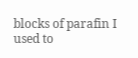blocks of parafin I used to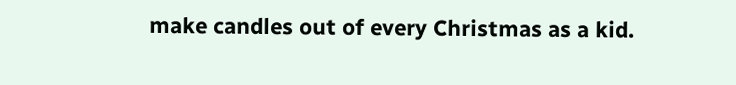make candles out of every Christmas as a kid.